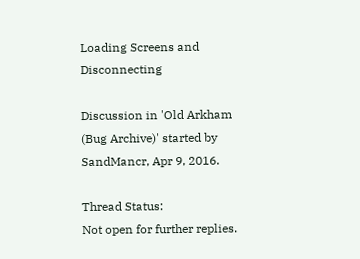Loading Screens and Disconnecting

Discussion in 'Old Arkham (Bug Archive)' started by SandMancr, Apr 9, 2016.

Thread Status:
Not open for further replies.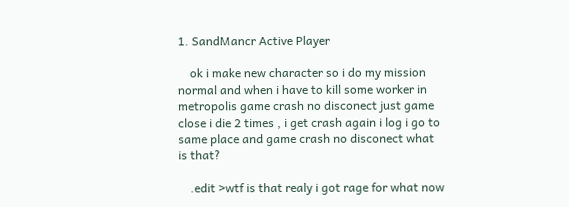1. SandMancr Active Player

    ok i make new character so i do my mission normal and when i have to kill some worker in metropolis game crash no disconect just game close i die 2 times , i get crash again i log i go to same place and game crash no disconect what is that?

    .edit >wtf is that realy i got rage for what now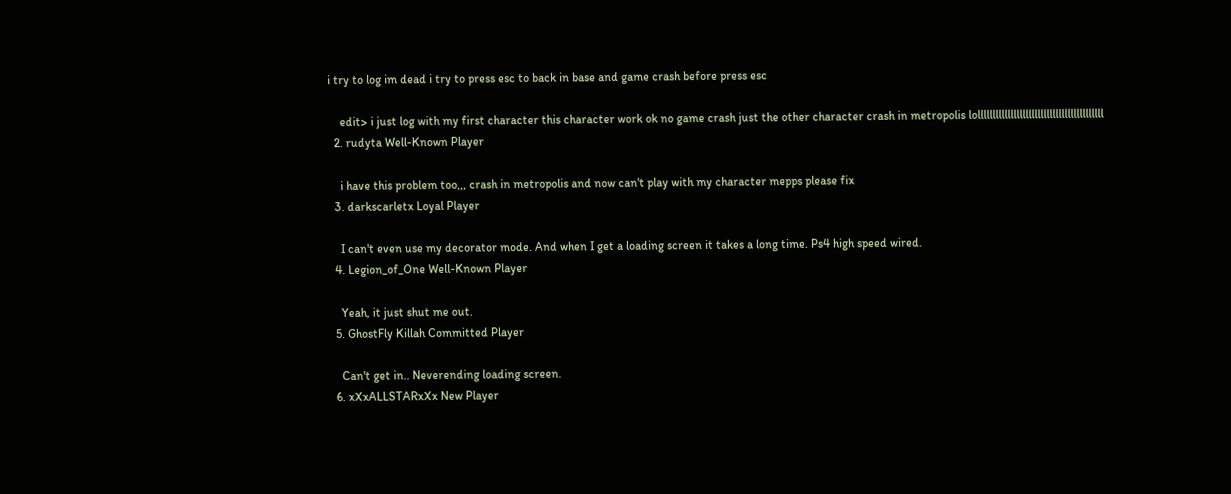i try to log im dead i try to press esc to back in base and game crash before press esc

    edit> i just log with my first character this character work ok no game crash just the other character crash in metropolis lollllllllllllllllllllllllllllllllllllllllll
  2. rudyta Well-Known Player

    i have this problem too,,, crash in metropolis and now can't play with my character mepps please fix
  3. darkscarletx Loyal Player

    I can't even use my decorator mode. And when I get a loading screen it takes a long time. Ps4 high speed wired.
  4. Legion_of_One Well-Known Player

    Yeah, it just shut me out.
  5. GhostFly Killah Committed Player

    Can't get in.. Neverending loading screen.
  6. xXxALLSTARxXx New Player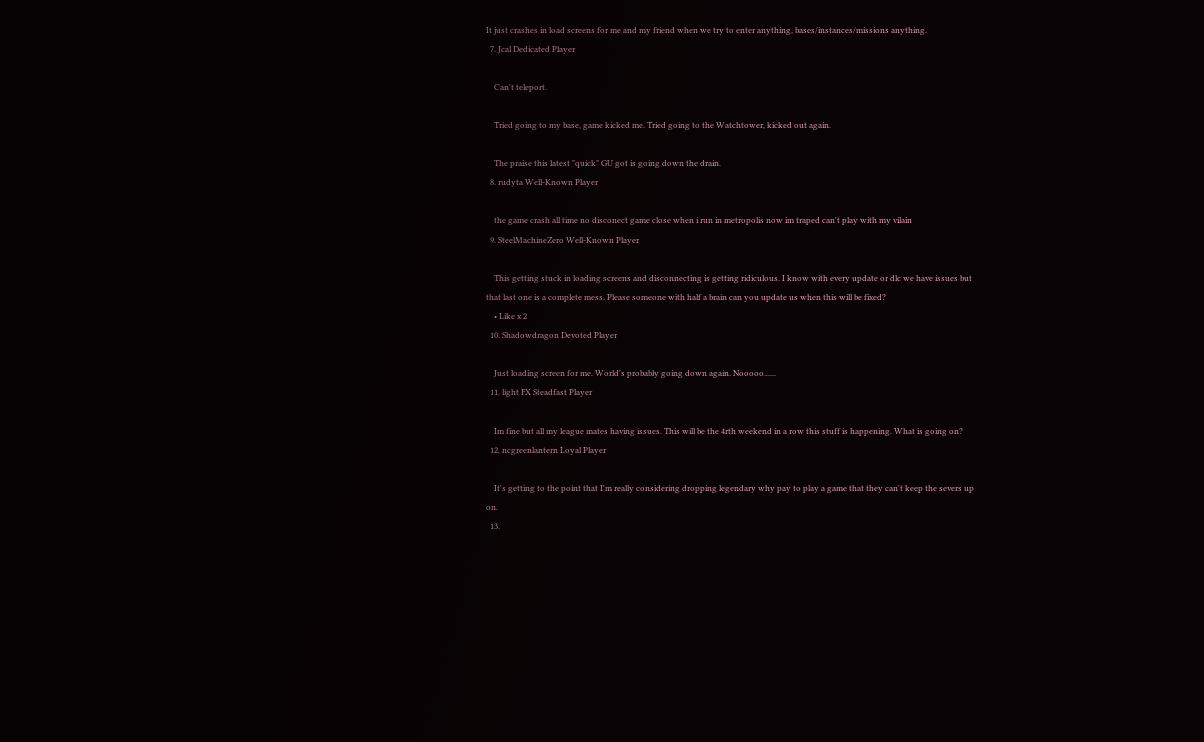It just crashes in load screens for me and my friend when we try to enter anything, bases/instances/missions anything.
  7. Jcal Dedicated Player

    Can't teleport.

    Tried going to my base, game kicked me. Tried going to the Watchtower, kicked out again.

    The praise this latest "quick" GU got is going down the drain.
  8. rudyta Well-Known Player

    the game crash all time no disconect game close when i run in metropolis now im traped can't play with my vilain
  9. SteelMachineZero Well-Known Player

    This getting stuck in loading screens and disconnecting is getting ridiculous. I know with every update or dlc we have issues but that last one is a complete mess. Please someone with half a brain can you update us when this will be fixed?
    • Like x 2
  10. Shadowdragon Devoted Player

    Just loading screen for me. World's probably going down again. Nooooo......
  11. light FX Steadfast Player

    Im fine but all my league mates having issues. This will be the 4rth weekend in a row this stuff is happening. What is going on?
  12. ncgreenlantern Loyal Player

    It's getting to the point that I'm really considering dropping legendary why pay to play a game that they can't keep the severs up on.
  13.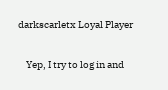darkscarletx Loyal Player

    Yep, I try to log in and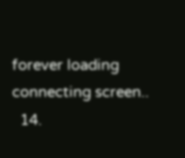forever loading connecting screen..
  14.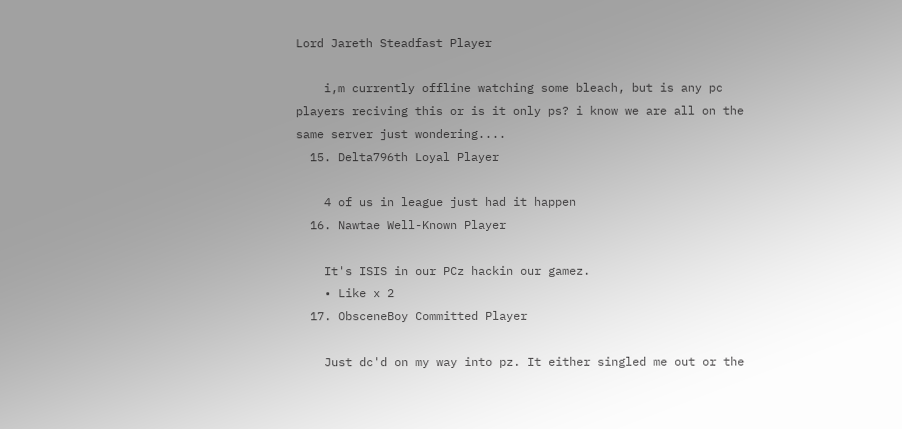Lord Jareth Steadfast Player

    i,m currently offline watching some bleach, but is any pc players reciving this or is it only ps? i know we are all on the same server just wondering....
  15. Delta796th Loyal Player

    4 of us in league just had it happen
  16. Nawtae Well-Known Player

    It's ISIS in our PCz hackin our gamez.
    • Like x 2
  17. ObsceneBoy Committed Player

    Just dc'd on my way into pz. It either singled me out or the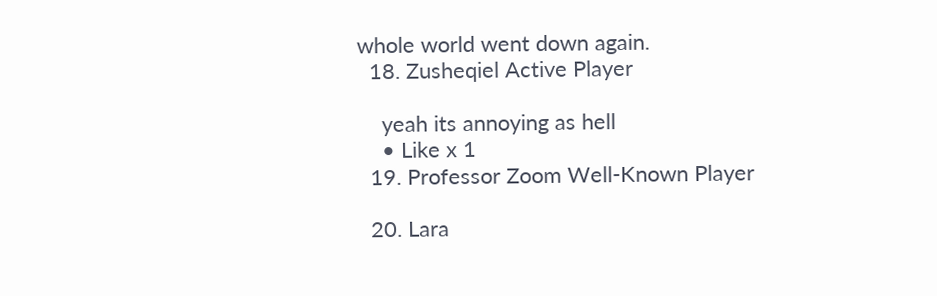whole world went down again.
  18. Zusheqiel Active Player

    yeah its annoying as hell
    • Like x 1
  19. Professor Zoom Well-Known Player

  20. Lara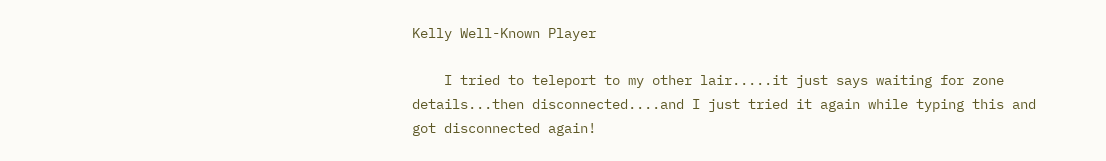Kelly Well-Known Player

    I tried to teleport to my other lair.....it just says waiting for zone details...then disconnected....and I just tried it again while typing this and got disconnected again!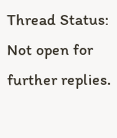Thread Status:
Not open for further replies.